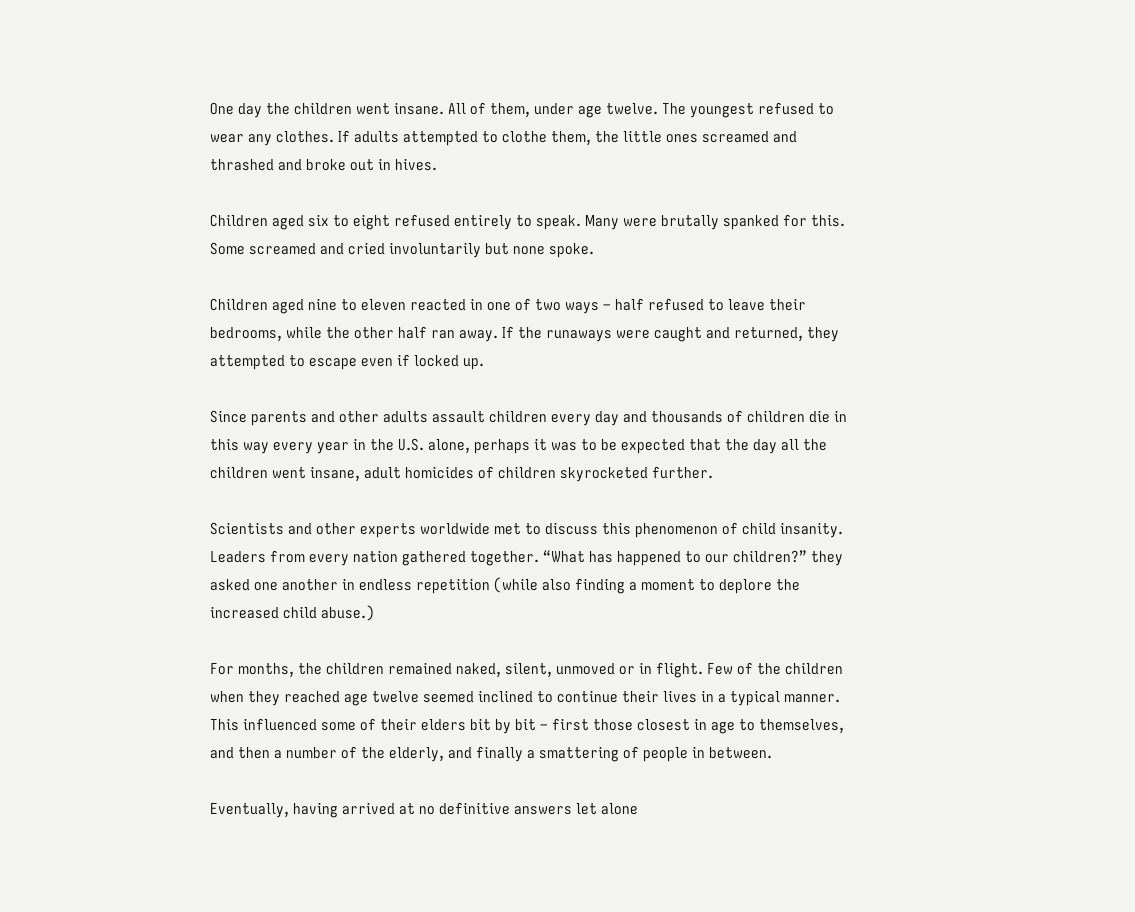One day the children went insane. All of them, under age twelve. The youngest refused to wear any clothes. If adults attempted to clothe them, the little ones screamed and thrashed and broke out in hives.

Children aged six to eight refused entirely to speak. Many were brutally spanked for this. Some screamed and cried involuntarily but none spoke.

Children aged nine to eleven reacted in one of two ways – half refused to leave their bedrooms, while the other half ran away. If the runaways were caught and returned, they attempted to escape even if locked up.

Since parents and other adults assault children every day and thousands of children die in this way every year in the U.S. alone, perhaps it was to be expected that the day all the children went insane, adult homicides of children skyrocketed further.

Scientists and other experts worldwide met to discuss this phenomenon of child insanity. Leaders from every nation gathered together. “What has happened to our children?” they asked one another in endless repetition (while also finding a moment to deplore the increased child abuse.)

For months, the children remained naked, silent, unmoved or in flight. Few of the children when they reached age twelve seemed inclined to continue their lives in a typical manner. This influenced some of their elders bit by bit – first those closest in age to themselves, and then a number of the elderly, and finally a smattering of people in between.

Eventually, having arrived at no definitive answers let alone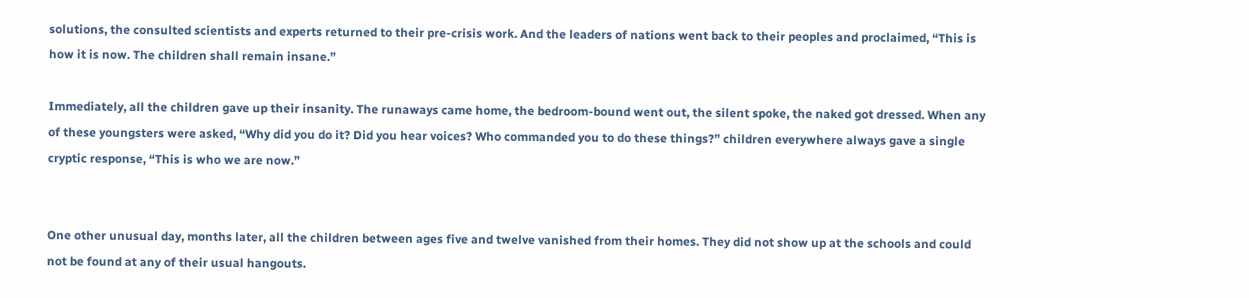solutions, the consulted scientists and experts returned to their pre-crisis work. And the leaders of nations went back to their peoples and proclaimed, “This is how it is now. The children shall remain insane.”

Immediately, all the children gave up their insanity. The runaways came home, the bedroom-bound went out, the silent spoke, the naked got dressed. When any of these youngsters were asked, “Why did you do it? Did you hear voices? Who commanded you to do these things?” children everywhere always gave a single cryptic response, “This is who we are now.”


One other unusual day, months later, all the children between ages five and twelve vanished from their homes. They did not show up at the schools and could not be found at any of their usual hangouts.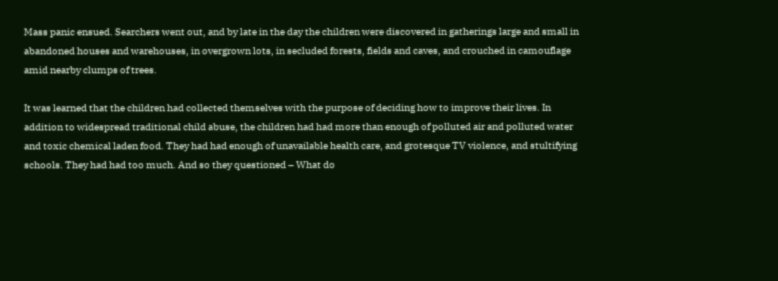Mass panic ensued. Searchers went out, and by late in the day the children were discovered in gatherings large and small in abandoned houses and warehouses, in overgrown lots, in secluded forests, fields and caves, and crouched in camouflage amid nearby clumps of trees.

It was learned that the children had collected themselves with the purpose of deciding how to improve their lives. In addition to widespread traditional child abuse, the children had had more than enough of polluted air and polluted water and toxic chemical laden food. They had had enough of unavailable health care, and grotesque TV violence, and stultifying schools. They had had too much. And so they questioned – What do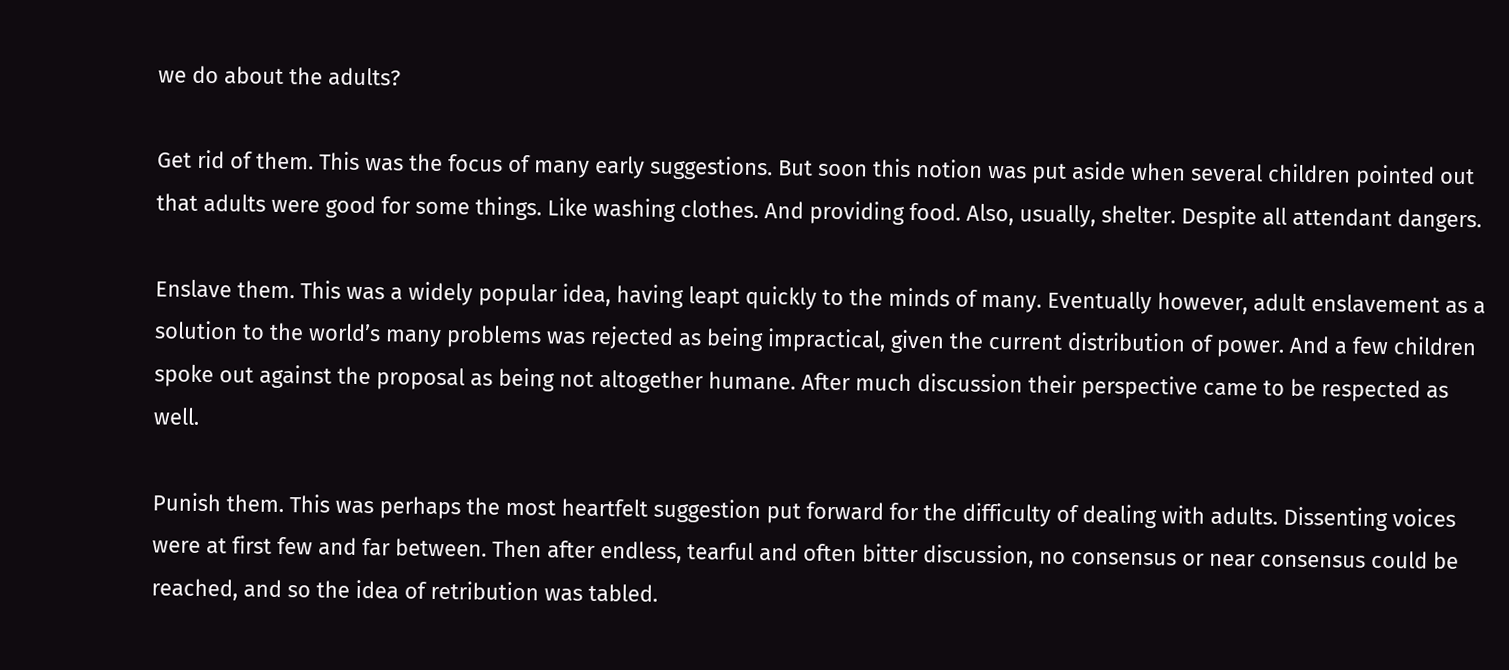we do about the adults?

Get rid of them. This was the focus of many early suggestions. But soon this notion was put aside when several children pointed out that adults were good for some things. Like washing clothes. And providing food. Also, usually, shelter. Despite all attendant dangers.

Enslave them. This was a widely popular idea, having leapt quickly to the minds of many. Eventually however, adult enslavement as a solution to the world’s many problems was rejected as being impractical, given the current distribution of power. And a few children spoke out against the proposal as being not altogether humane. After much discussion their perspective came to be respected as well.

Punish them. This was perhaps the most heartfelt suggestion put forward for the difficulty of dealing with adults. Dissenting voices were at first few and far between. Then after endless, tearful and often bitter discussion, no consensus or near consensus could be reached, and so the idea of retribution was tabled.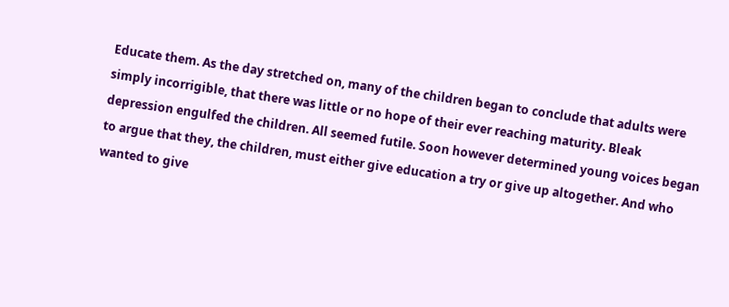Educate them. As the day stretched on, many of the children began to conclude that adults were simply incorrigible, that there was little or no hope of their ever reaching maturity. Bleak depression engulfed the children. All seemed futile. Soon however determined young voices began to argue that they, the children, must either give education a try or give up altogether. And who wanted to give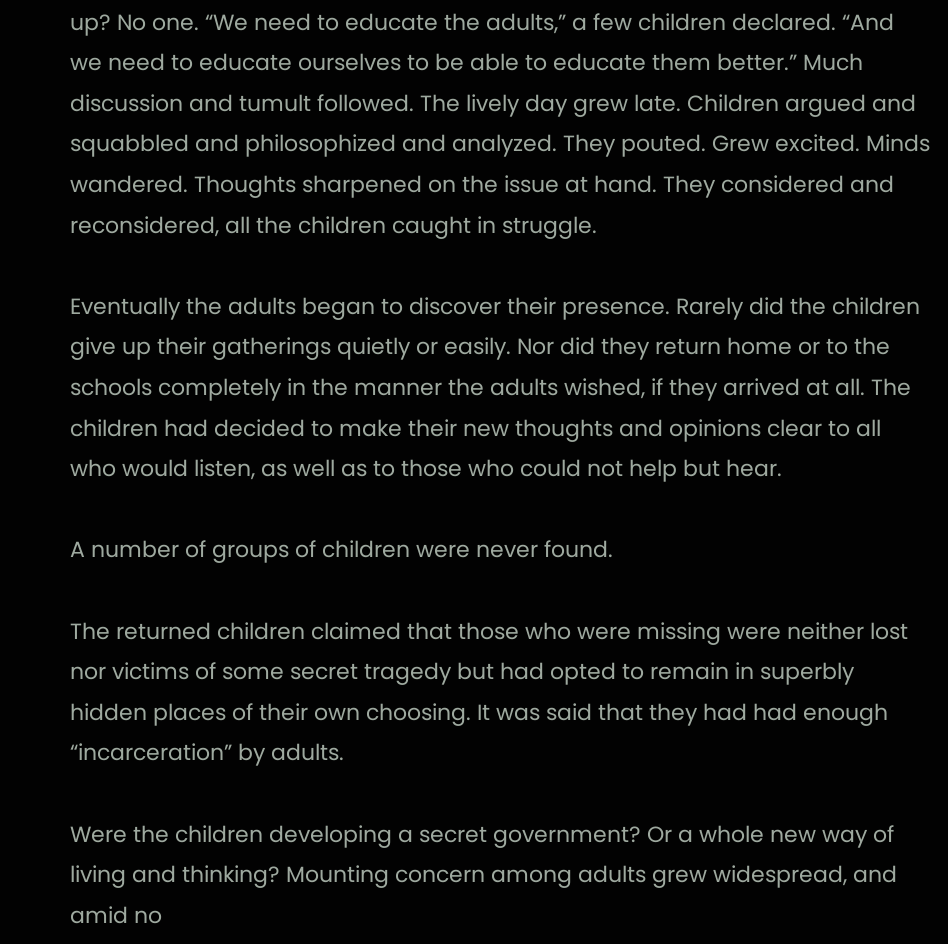up? No one. “We need to educate the adults,” a few children declared. “And we need to educate ourselves to be able to educate them better.” Much discussion and tumult followed. The lively day grew late. Children argued and squabbled and philosophized and analyzed. They pouted. Grew excited. Minds wandered. Thoughts sharpened on the issue at hand. They considered and reconsidered, all the children caught in struggle.

Eventually the adults began to discover their presence. Rarely did the children give up their gatherings quietly or easily. Nor did they return home or to the schools completely in the manner the adults wished, if they arrived at all. The children had decided to make their new thoughts and opinions clear to all who would listen, as well as to those who could not help but hear.

A number of groups of children were never found.

The returned children claimed that those who were missing were neither lost nor victims of some secret tragedy but had opted to remain in superbly hidden places of their own choosing. It was said that they had had enough “incarceration” by adults.

Were the children developing a secret government? Or a whole new way of living and thinking? Mounting concern among adults grew widespread, and amid no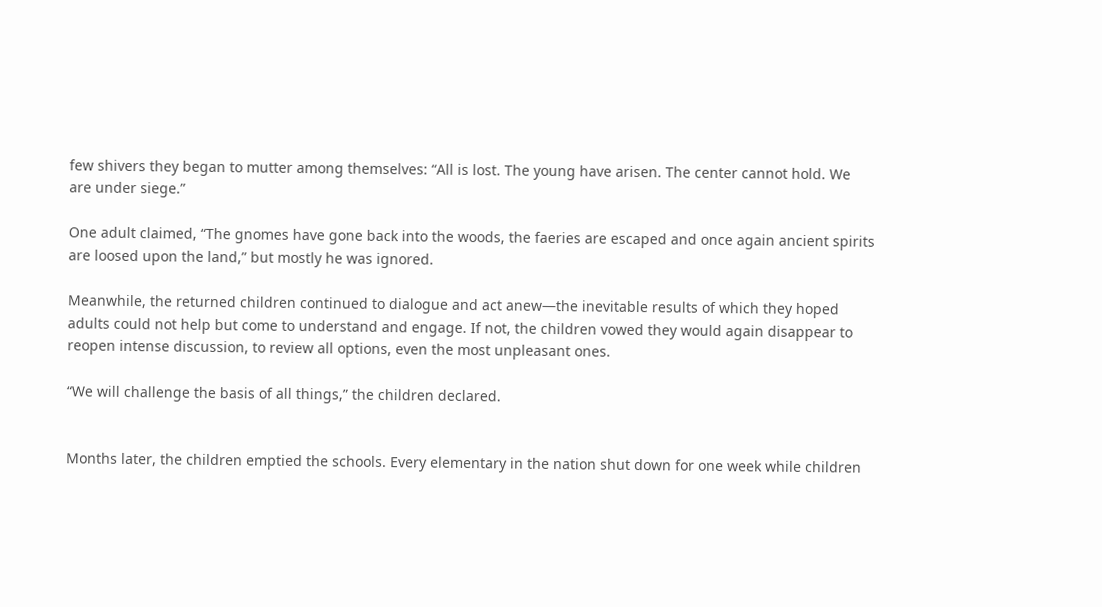few shivers they began to mutter among themselves: “All is lost. The young have arisen. The center cannot hold. We are under siege.”

One adult claimed, “The gnomes have gone back into the woods, the faeries are escaped and once again ancient spirits are loosed upon the land,” but mostly he was ignored.

Meanwhile, the returned children continued to dialogue and act anew—the inevitable results of which they hoped adults could not help but come to understand and engage. If not, the children vowed they would again disappear to reopen intense discussion, to review all options, even the most unpleasant ones.

“We will challenge the basis of all things,” the children declared.


Months later, the children emptied the schools. Every elementary in the nation shut down for one week while children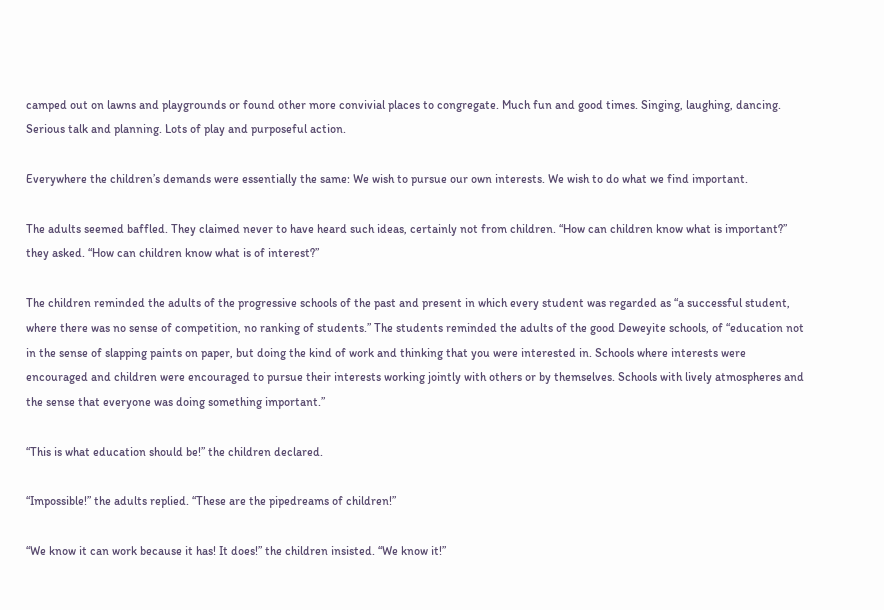camped out on lawns and playgrounds or found other more convivial places to congregate. Much fun and good times. Singing, laughing, dancing. Serious talk and planning. Lots of play and purposeful action.

Everywhere the children’s demands were essentially the same: We wish to pursue our own interests. We wish to do what we find important.

The adults seemed baffled. They claimed never to have heard such ideas, certainly not from children. “How can children know what is important?” they asked. “How can children know what is of interest?”

The children reminded the adults of the progressive schools of the past and present in which every student was regarded as “a successful student, where there was no sense of competition, no ranking of students.” The students reminded the adults of the good Deweyite schools, of “education not in the sense of slapping paints on paper, but doing the kind of work and thinking that you were interested in. Schools where interests were encouraged and children were encouraged to pursue their interests working jointly with others or by themselves. Schools with lively atmospheres and the sense that everyone was doing something important.”

“This is what education should be!” the children declared.

“Impossible!” the adults replied. “These are the pipedreams of children!”

“We know it can work because it has! It does!” the children insisted. “We know it!”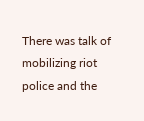There was talk of mobilizing riot police and the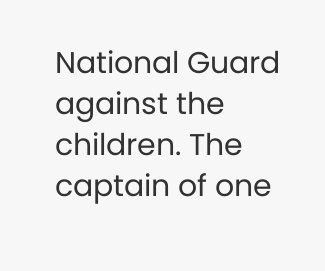National Guard against the children. The captain of one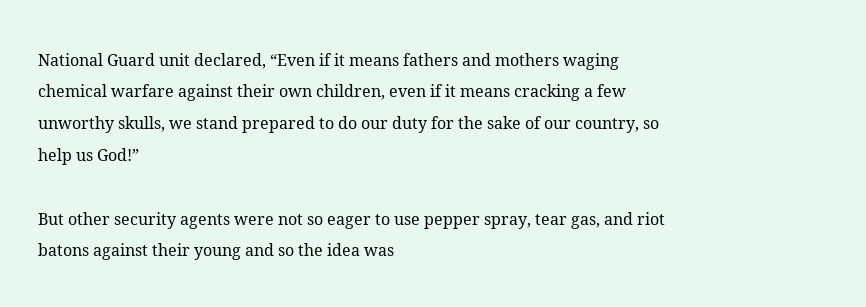National Guard unit declared, “Even if it means fathers and mothers waging chemical warfare against their own children, even if it means cracking a few unworthy skulls, we stand prepared to do our duty for the sake of our country, so help us God!”

But other security agents were not so eager to use pepper spray, tear gas, and riot batons against their young and so the idea was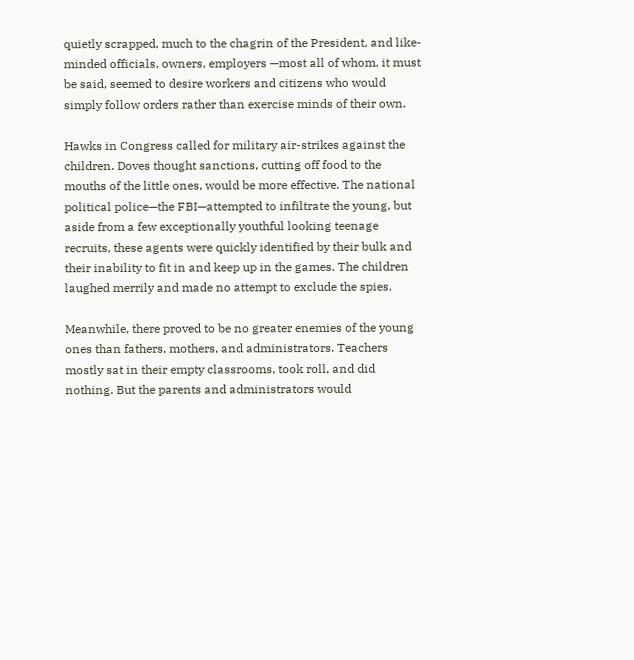quietly scrapped, much to the chagrin of the President, and like-minded officials, owners, employers —most all of whom, it must be said, seemed to desire workers and citizens who would simply follow orders rather than exercise minds of their own.

Hawks in Congress called for military air-strikes against the children. Doves thought sanctions, cutting off food to the mouths of the little ones, would be more effective. The national political police—the FBI—attempted to infiltrate the young, but aside from a few exceptionally youthful looking teenage recruits, these agents were quickly identified by their bulk and their inability to fit in and keep up in the games. The children laughed merrily and made no attempt to exclude the spies.

Meanwhile, there proved to be no greater enemies of the young ones than fathers, mothers, and administrators. Teachers mostly sat in their empty classrooms, took roll, and did nothing. But the parents and administrators would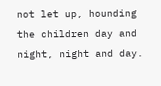not let up, hounding the children day and night, night and day.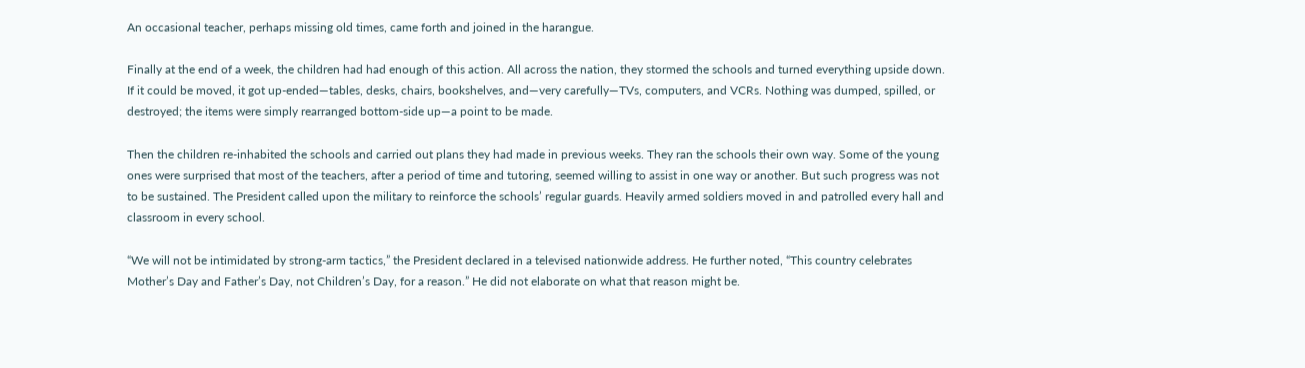An occasional teacher, perhaps missing old times, came forth and joined in the harangue.

Finally at the end of a week, the children had had enough of this action. All across the nation, they stormed the schools and turned everything upside down. If it could be moved, it got up-ended—tables, desks, chairs, bookshelves, and—very carefully—TVs, computers, and VCRs. Nothing was dumped, spilled, or destroyed; the items were simply rearranged bottom-side up—a point to be made.

Then the children re-inhabited the schools and carried out plans they had made in previous weeks. They ran the schools their own way. Some of the young ones were surprised that most of the teachers, after a period of time and tutoring, seemed willing to assist in one way or another. But such progress was not to be sustained. The President called upon the military to reinforce the schools’ regular guards. Heavily armed soldiers moved in and patrolled every hall and classroom in every school.

“We will not be intimidated by strong-arm tactics,” the President declared in a televised nationwide address. He further noted, “This country celebrates Mother’s Day and Father’s Day, not Children’s Day, for a reason.” He did not elaborate on what that reason might be.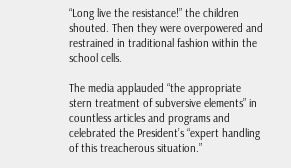“Long live the resistance!” the children shouted. Then they were overpowered and restrained in traditional fashion within the school cells.

The media applauded “the appropriate stern treatment of subversive elements” in countless articles and programs and celebrated the President’s “expert handling of this treacherous situation.”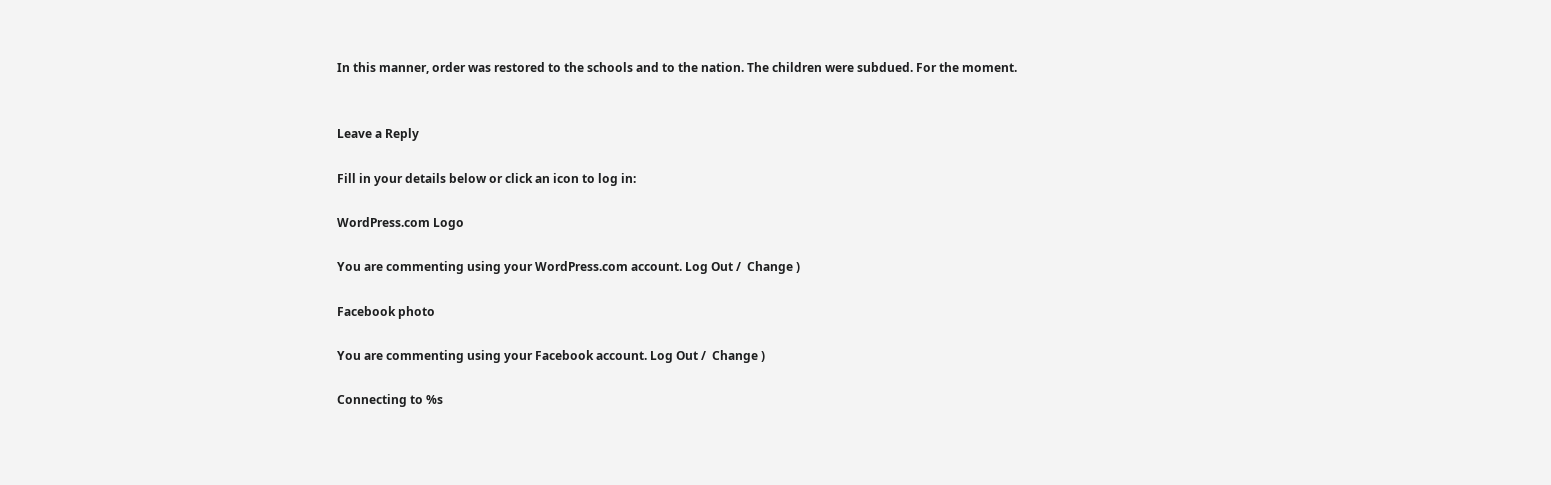In this manner, order was restored to the schools and to the nation. The children were subdued. For the moment.


Leave a Reply

Fill in your details below or click an icon to log in:

WordPress.com Logo

You are commenting using your WordPress.com account. Log Out /  Change )

Facebook photo

You are commenting using your Facebook account. Log Out /  Change )

Connecting to %s